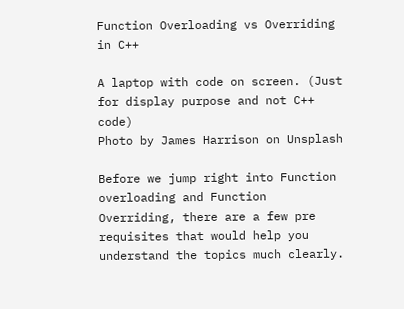Function Overloading vs Overriding in C++

A laptop with code on screen. (Just for display purpose and not C++ code)
Photo by James Harrison on Unsplash

Before we jump right into Function overloading and Function Overriding, there are a few pre requisites that would help you understand the topics much clearly.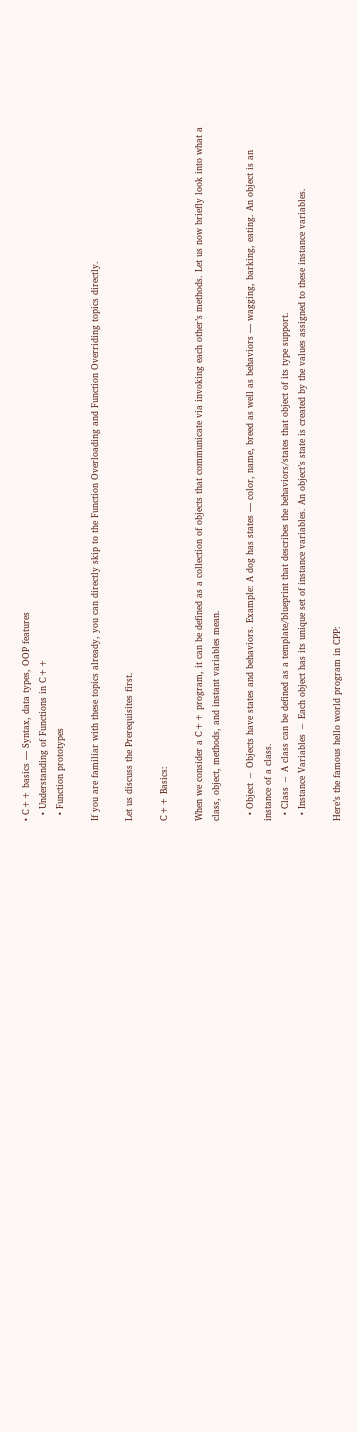• C++ basics — Syntax, data types, OOP features
  • Understanding of Functions in C++
  • Function prototypes

If you are familiar with these topics already, you can directly skip to the Function Overloading and Function Overriding topics directly.

Let us discuss the Prerequisites first.

C++ Basics:

When we consider a C++ program, it can be defined as a collection of objects that communicate via invoking each other’s methods. Let us now briefly look into what a class, object, methods, and instant variables mean.

  • Object − Objects have states and behaviors. Example: A dog has states — color, name, breed as well as behaviors — wagging, barking, eating. An object is an instance of a class.
  • Class − A class can be defined as a template/blueprint that describes the behaviors/states that object of its type support.
  • Instance Variables − Each object has its unique set of instance variables. An object’s state is created by the values assigned to these instance variables.

Here’s the famous hello world program in CPP: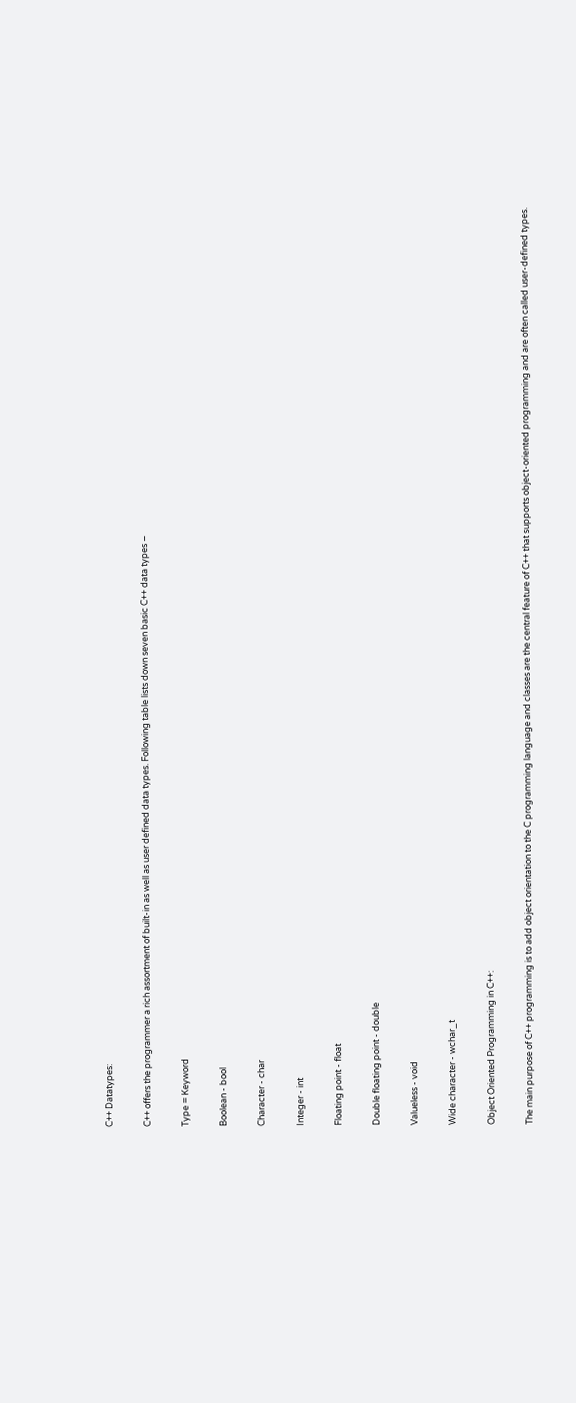C++ Datatypes:

C++ offers the programmer a rich assortment of built-in as well as user defined data types. Following table lists down seven basic C++ data types −

Type = Keyword

Boolean - bool

Character - char

Integer - int

Floating point - float

Double floating point - double

Valueless - void

Wide character - wchar_t

Object Oriented Programming in C++:

The main purpose of C++ programming is to add object orientation to the C programming language and classes are the central feature of C++ that supports object-oriented programming and are often called user-defined types.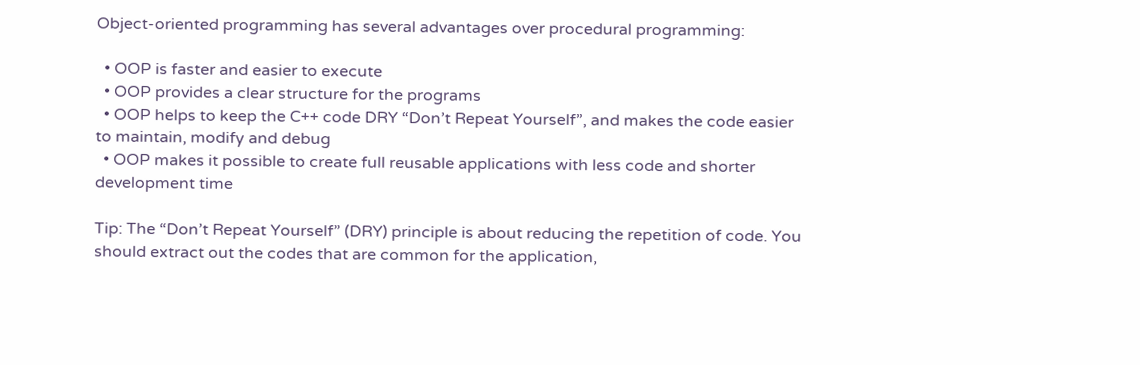Object-oriented programming has several advantages over procedural programming:

  • OOP is faster and easier to execute
  • OOP provides a clear structure for the programs
  • OOP helps to keep the C++ code DRY “Don’t Repeat Yourself”, and makes the code easier to maintain, modify and debug
  • OOP makes it possible to create full reusable applications with less code and shorter development time

Tip: The “Don’t Repeat Yourself” (DRY) principle is about reducing the repetition of code. You should extract out the codes that are common for the application,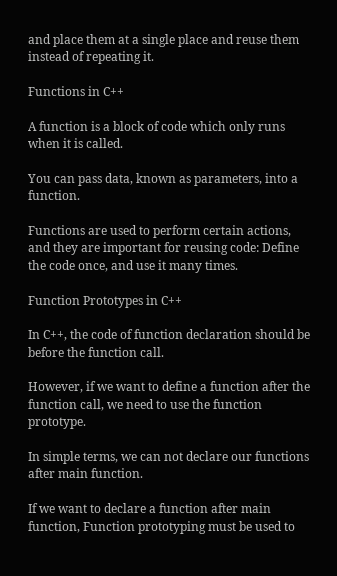and place them at a single place and reuse them instead of repeating it.

Functions in C++

A function is a block of code which only runs when it is called.

You can pass data, known as parameters, into a function.

Functions are used to perform certain actions, and they are important for reusing code: Define the code once, and use it many times.

Function Prototypes in C++

In C++, the code of function declaration should be before the function call.

However, if we want to define a function after the function call, we need to use the function prototype.

In simple terms, we can not declare our functions after main function.

If we want to declare a function after main function, Function prototyping must be used to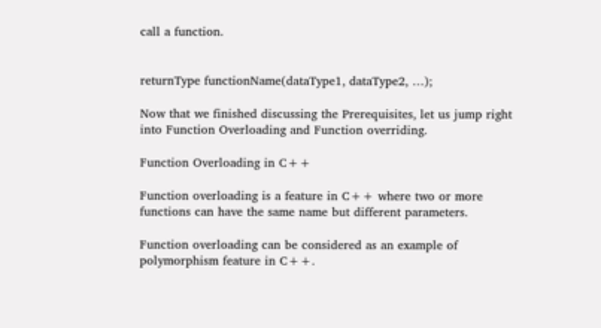call a function.


returnType functionName(dataType1, dataType2, …);

Now that we finished discussing the Prerequisites, let us jump right into Function Overloading and Function overriding.

Function Overloading in C++

Function overloading is a feature in C++ where two or more functions can have the same name but different parameters.

Function overloading can be considered as an example of polymorphism feature in C++.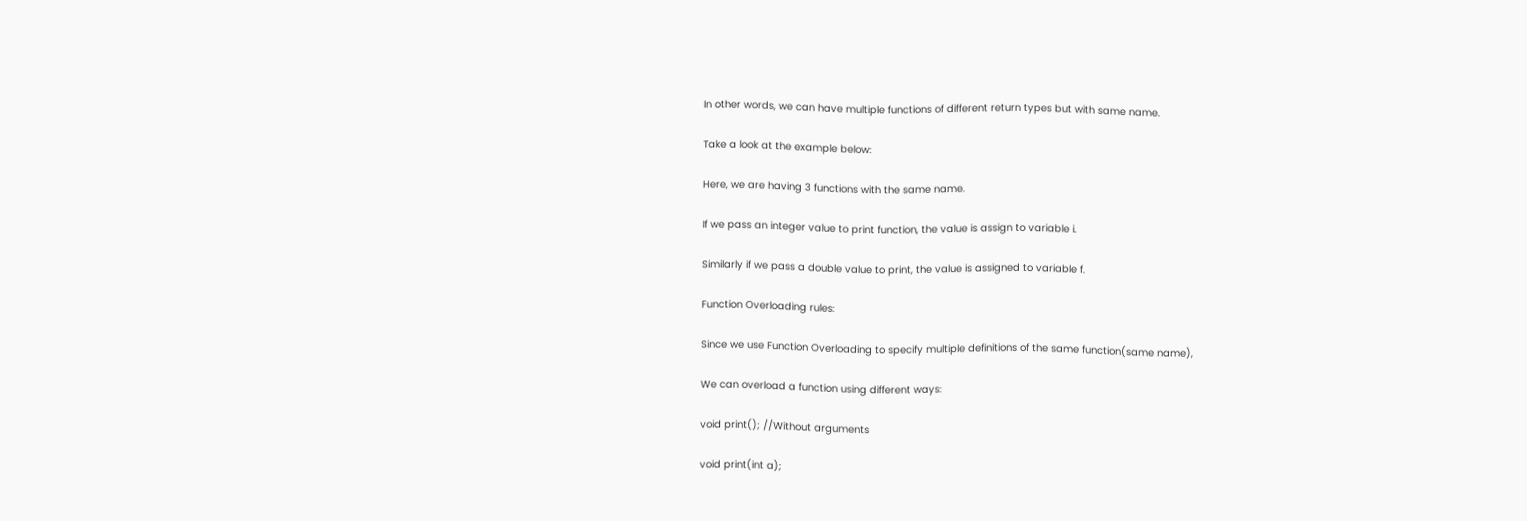In other words, we can have multiple functions of different return types but with same name.

Take a look at the example below:

Here, we are having 3 functions with the same name.

If we pass an integer value to print function, the value is assign to variable i.

Similarly if we pass a double value to print, the value is assigned to variable f.

Function Overloading rules:

Since we use Function Overloading to specify multiple definitions of the same function(same name),

We can overload a function using different ways:

void print(); //Without arguments

void print(int a);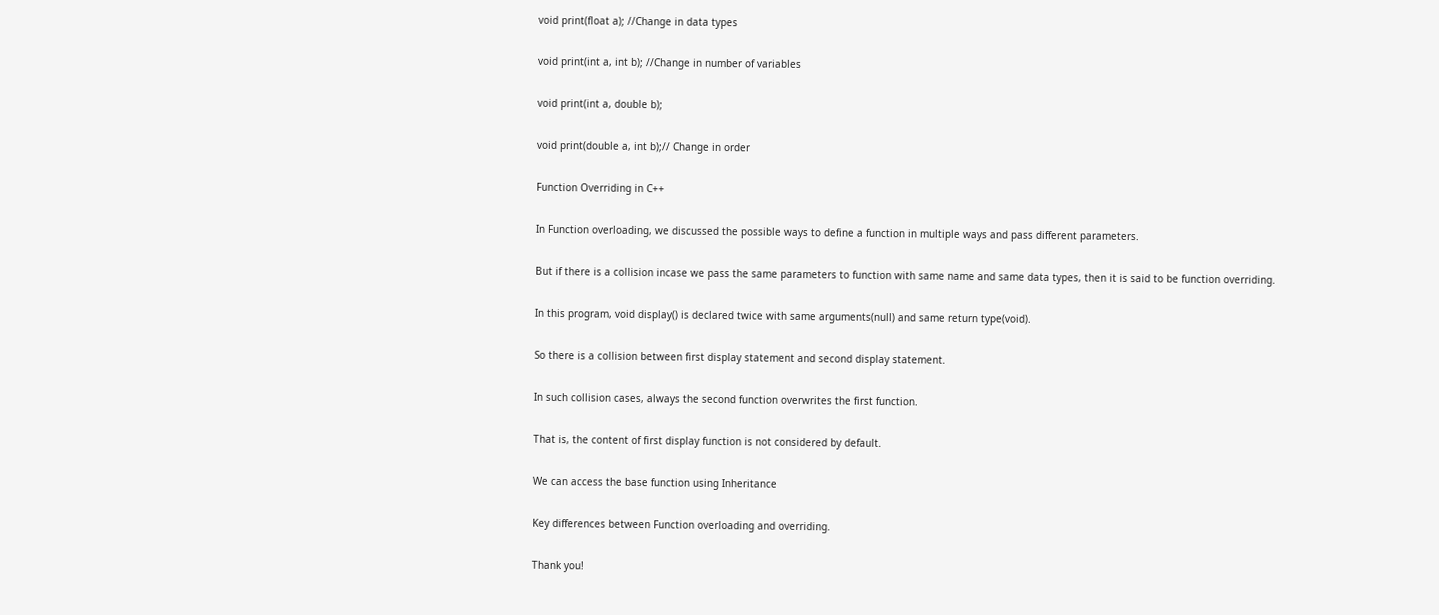void print(float a); //Change in data types

void print(int a, int b); //Change in number of variables

void print(int a, double b);

void print(double a, int b);// Change in order

Function Overriding in C++

In Function overloading, we discussed the possible ways to define a function in multiple ways and pass different parameters.

But if there is a collision incase we pass the same parameters to function with same name and same data types, then it is said to be function overriding.

In this program, void display() is declared twice with same arguments(null) and same return type(void).

So there is a collision between first display statement and second display statement.

In such collision cases, always the second function overwrites the first function.

That is, the content of first display function is not considered by default.

We can access the base function using Inheritance

Key differences between Function overloading and overriding.

Thank you!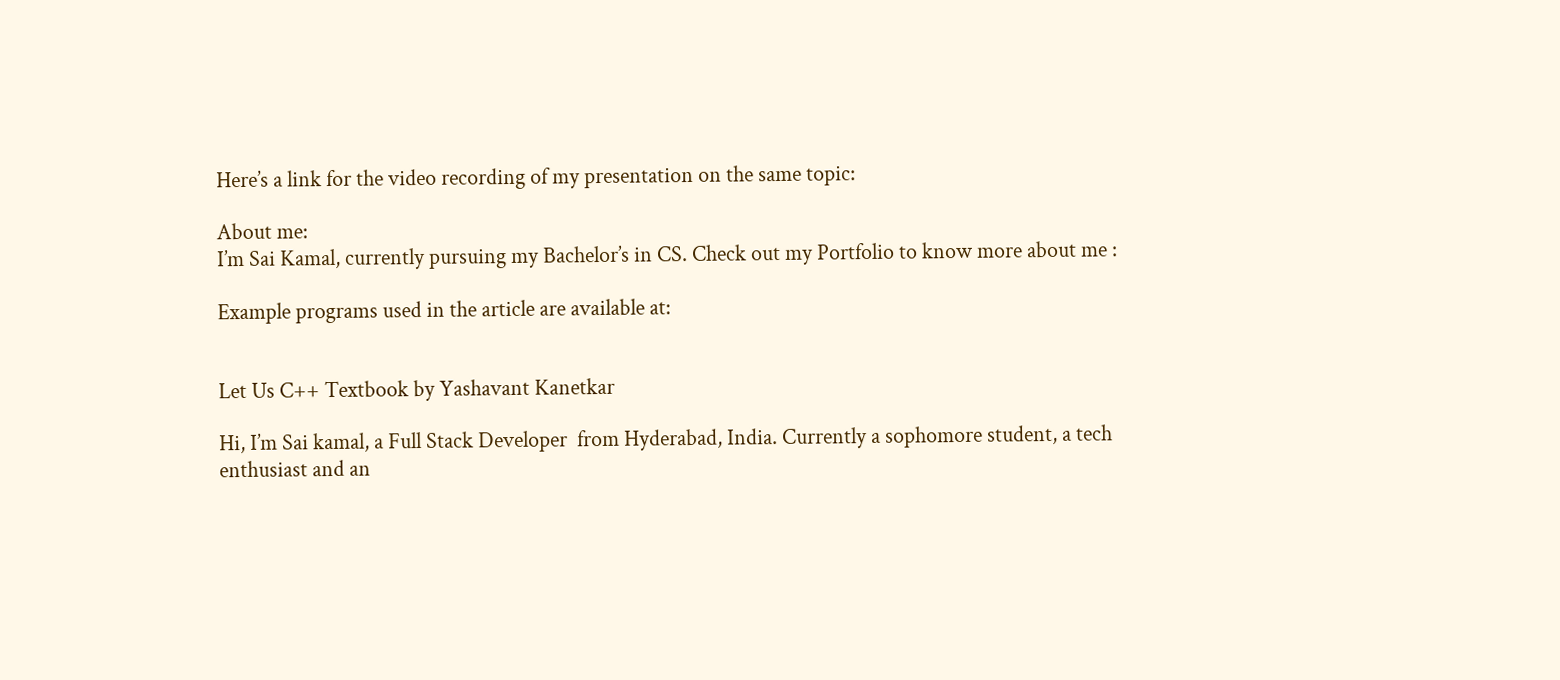Here’s a link for the video recording of my presentation on the same topic:

About me:
I’m Sai Kamal, currently pursuing my Bachelor’s in CS. Check out my Portfolio to know more about me :

Example programs used in the article are available at:


Let Us C++ Textbook by Yashavant Kanetkar

Hi, I’m Sai kamal, a Full Stack Developer  from Hyderabad, India. Currently a sophomore student, a tech enthusiast and an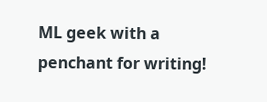ML geek with a penchant for writing!